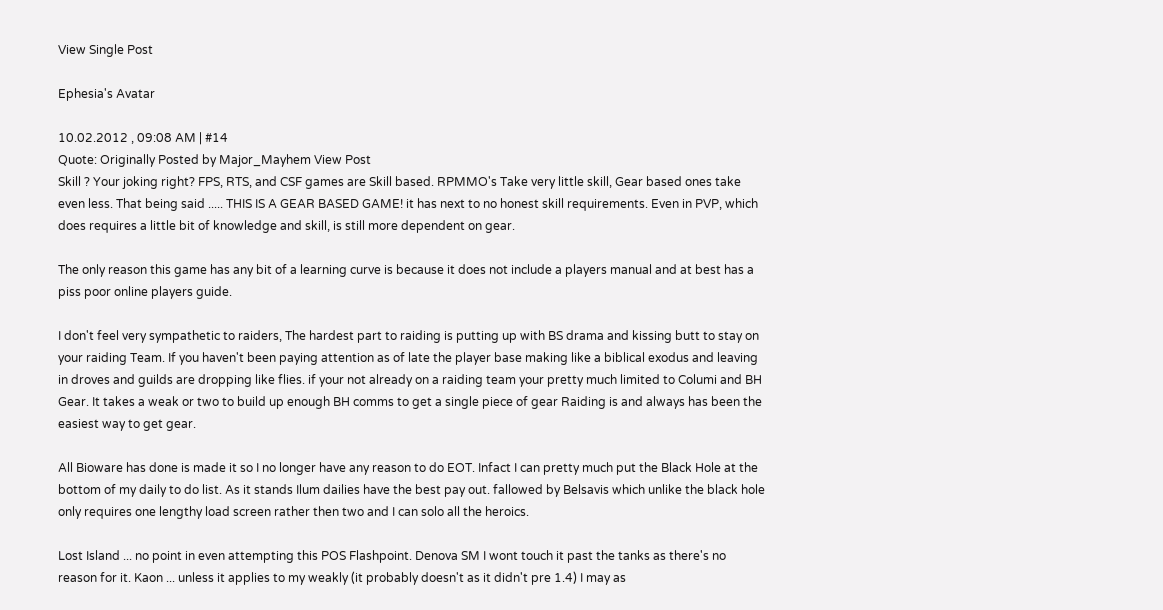View Single Post

Ephesia's Avatar

10.02.2012 , 09:08 AM | #14
Quote: Originally Posted by Major_Mayhem View Post
Skill ? Your joking right? FPS, RTS, and CSF games are Skill based. RPMMO's Take very little skill, Gear based ones take even less. That being said ..... THIS IS A GEAR BASED GAME! it has next to no honest skill requirements. Even in PVP, which does requires a little bit of knowledge and skill, is still more dependent on gear.

The only reason this game has any bit of a learning curve is because it does not include a players manual and at best has a piss poor online players guide.

I don't feel very sympathetic to raiders, The hardest part to raiding is putting up with BS drama and kissing butt to stay on your raiding Team. If you haven't been paying attention as of late the player base making like a biblical exodus and leaving in droves and guilds are dropping like flies. if your not already on a raiding team your pretty much limited to Columi and BH Gear. It takes a weak or two to build up enough BH comms to get a single piece of gear Raiding is and always has been the easiest way to get gear.

All Bioware has done is made it so I no longer have any reason to do EOT. Infact I can pretty much put the Black Hole at the bottom of my daily to do list. As it stands Ilum dailies have the best pay out. fallowed by Belsavis which unlike the black hole only requires one lengthy load screen rather then two and I can solo all the heroics.

Lost Island ... no point in even attempting this POS Flashpoint. Denova SM I wont touch it past the tanks as there's no reason for it. Kaon ... unless it applies to my weakly (it probably doesn't as it didn't pre 1.4) I may as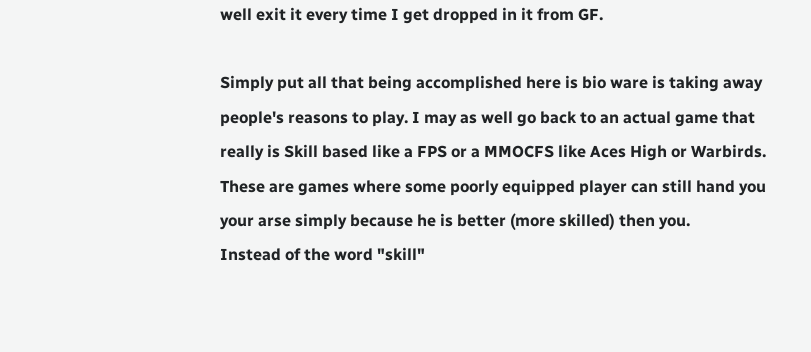well exit it every time I get dropped in it from GF.

Simply put all that being accomplished here is bio ware is taking away people's reasons to play. I may as well go back to an actual game that really is Skill based like a FPS or a MMOCFS like Aces High or Warbirds. These are games where some poorly equipped player can still hand you your arse simply because he is better (more skilled) then you.
Instead of the word "skill"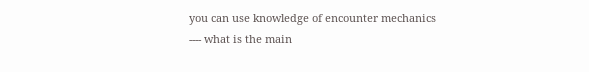you can use knowledge of encounter mechanics ---- what is the main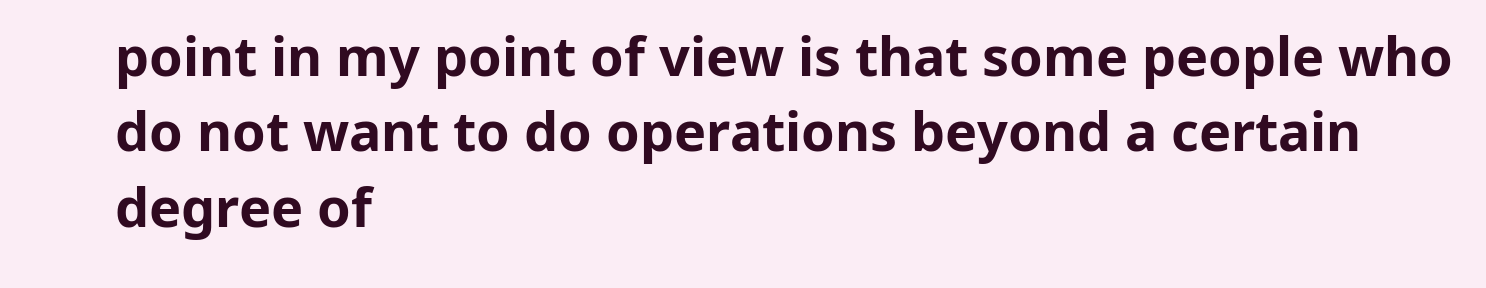point in my point of view is that some people who do not want to do operations beyond a certain degree of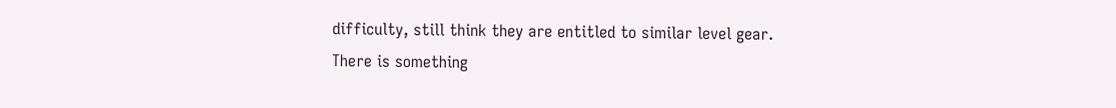difficulty, still think they are entitled to similar level gear. There is something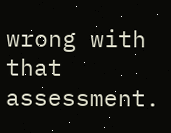wrong with that assessment.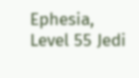Ephesia, Level 55 Jedi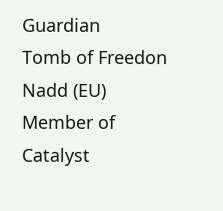Guardian
Tomb of Freedon Nadd (EU)
Member of Catalyst